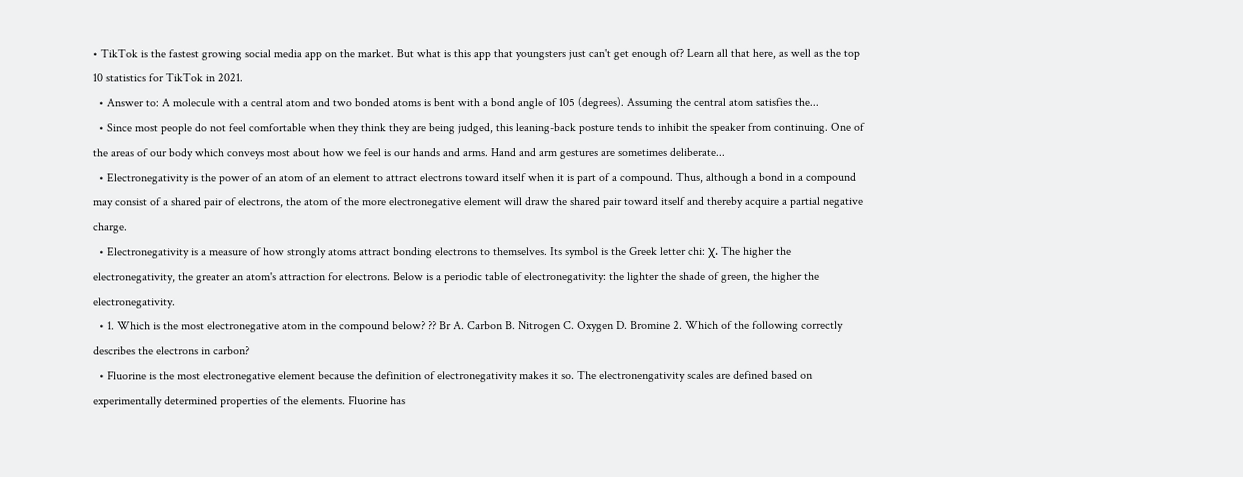• TikTok is the fastest growing social media app on the market. But what is this app that youngsters just can't get enough of? Learn all that here, as well as the top 10 statistics for TikTok in 2021.
  • Answer to: A molecule with a central atom and two bonded atoms is bent with a bond angle of 105 (degrees). Assuming the central atom satisfies the...
  • Since most people do not feel comfortable when they think they are being judged, this leaning-back posture tends to inhibit the speaker from continuing. One of the areas of our body which conveys most about how we feel is our hands and arms. Hand and arm gestures are sometimes deliberate...
  • Electronegativity is the power of an atom of an element to attract electrons toward itself when it is part of a compound. Thus, although a bond in a compound may consist of a shared pair of electrons, the atom of the more electronegative element will draw the shared pair toward itself and thereby acquire a partial negative charge.
  • Electronegativity is a measure of how strongly atoms attract bonding electrons to themselves. Its symbol is the Greek letter chi: χ. The higher the electronegativity, the greater an atom's attraction for electrons. Below is a periodic table of electronegativity: the lighter the shade of green, the higher the electronegativity.
  • 1. Which is the most electronegative atom in the compound below? ?? Br A. Carbon B. Nitrogen C. Oxygen D. Bromine 2. Which of the following correctly describes the electrons in carbon?
  • Fluorine is the most electronegative element because the definition of electronegativity makes it so. The electronengativity scales are defined based on experimentally determined properties of the elements. Fluorine has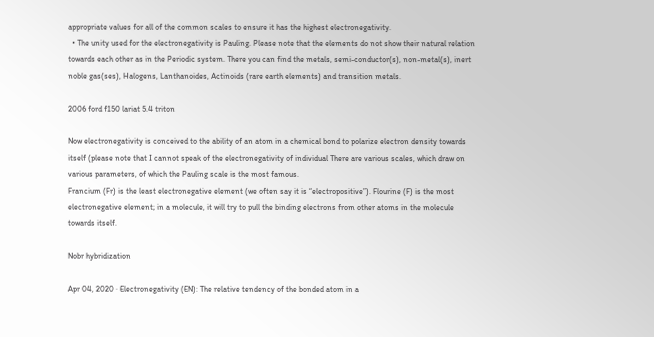appropriate values for all of the common scales to ensure it has the highest electronegativity.
  • The unity used for the electronegativity is Pauling. Please note that the elements do not show their natural relation towards each other as in the Periodic system. There you can find the metals, semi-conductor(s), non-metal(s), inert noble gas(ses), Halogens, Lanthanoides, Actinoids (rare earth elements) and transition metals.

2006 ford f150 lariat 5.4 triton

Now electronegativity is conceived to the ability of an atom in a chemical bond to polarize electron density towards itself (please note that I cannot speak of the electronegativity of individual There are various scales, which draw on various parameters, of which the Pauling scale is the most famous.
Francium (Fr) is the least electronegative element (we often say it is “electropositive”). Flourine (F) is the most electronegative element; in a molecule, it will try to pull the binding electrons from other atoms in the molecule towards itself.

Nobr hybridization

Apr 04, 2020 · Electronegativity (EN): The relative tendency of the bonded atom in a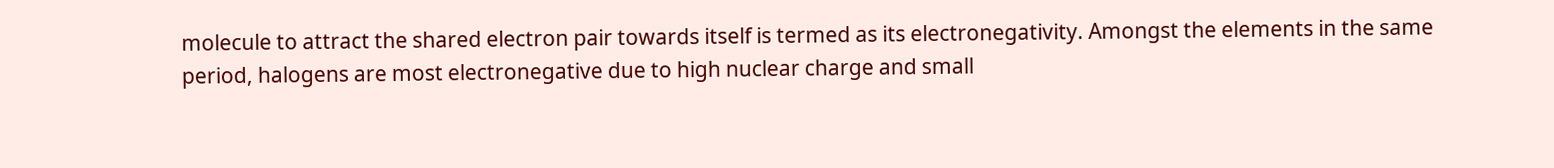molecule to attract the shared electron pair towards itself is termed as its electronegativity. Amongst the elements in the same period, halogens are most electronegative due to high nuclear charge and small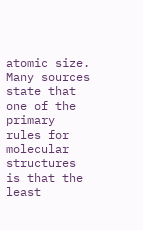atomic size.
Many sources state that one of the primary rules for molecular structures is that the least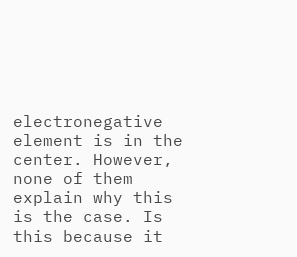electronegative element is in the center. However, none of them explain why this is the case. Is this because it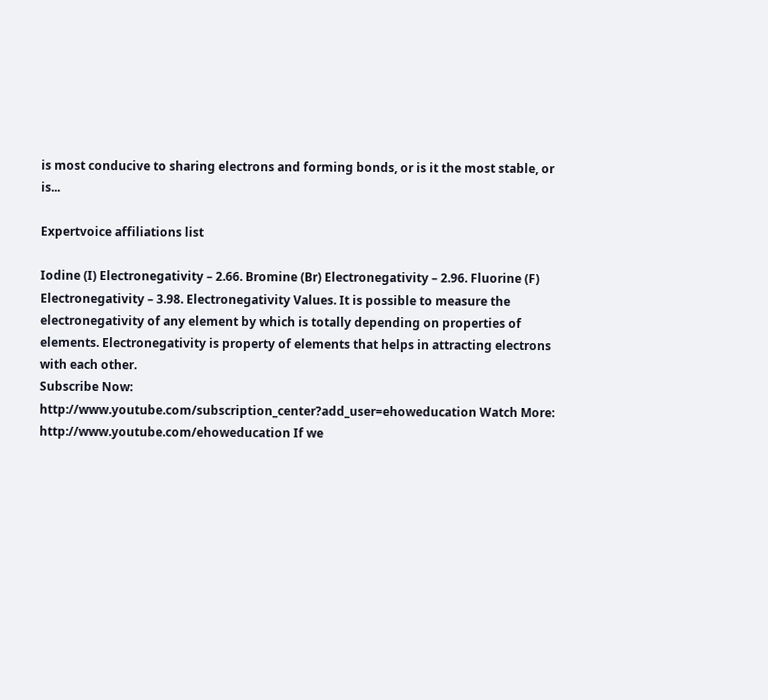is most conducive to sharing electrons and forming bonds, or is it the most stable, or is...

Expertvoice affiliations list

Iodine (I) Electronegativity – 2.66. Bromine (Br) Electronegativity – 2.96. Fluorine (F) Electronegativity – 3.98. Electronegativity Values. It is possible to measure the electronegativity of any element by which is totally depending on properties of elements. Electronegativity is property of elements that helps in attracting electrons with each other.
Subscribe Now: http://www.youtube.com/subscription_center?add_user=ehoweducation Watch More: http://www.youtube.com/ehoweducation If we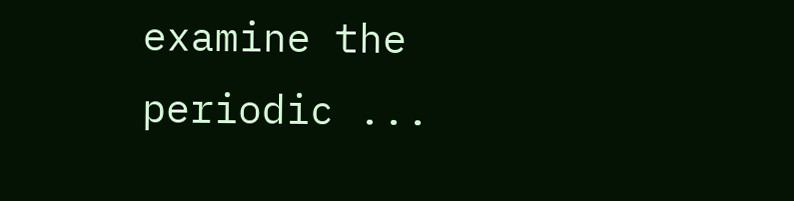examine the periodic ...